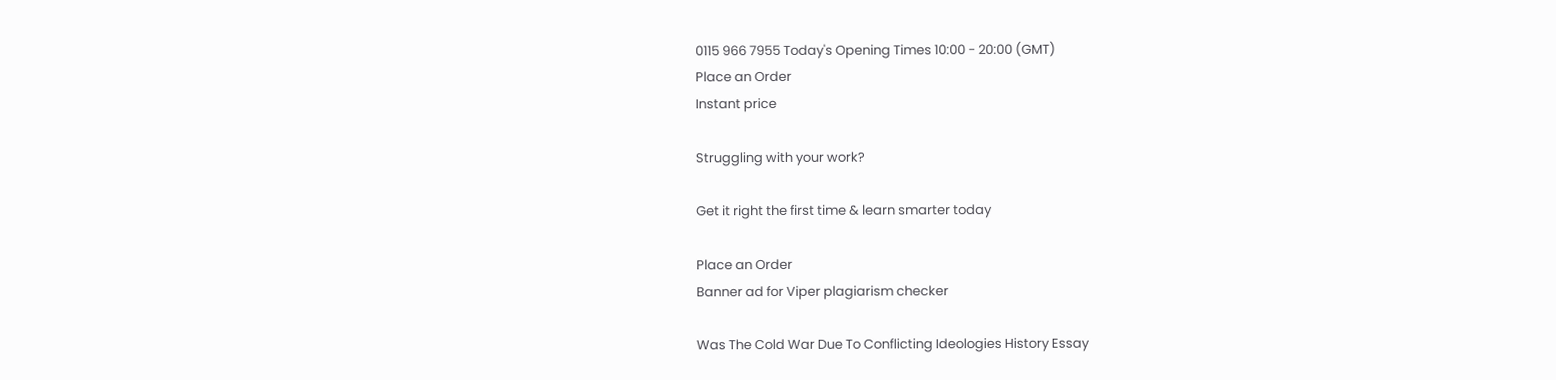0115 966 7955 Today's Opening Times 10:00 - 20:00 (GMT)
Place an Order
Instant price

Struggling with your work?

Get it right the first time & learn smarter today

Place an Order
Banner ad for Viper plagiarism checker

Was The Cold War Due To Conflicting Ideologies History Essay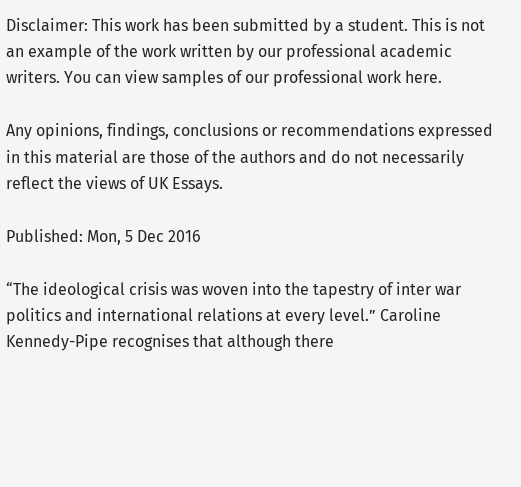Disclaimer: This work has been submitted by a student. This is not an example of the work written by our professional academic writers. You can view samples of our professional work here.

Any opinions, findings, conclusions or recommendations expressed in this material are those of the authors and do not necessarily reflect the views of UK Essays.

Published: Mon, 5 Dec 2016

“The ideological crisis was woven into the tapestry of inter war politics and international relations at every level.” Caroline Kennedy-Pipe recognises that although there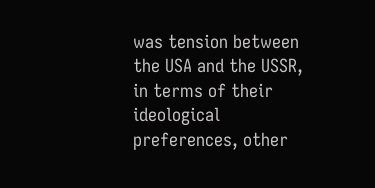was tension between the USA and the USSR, in terms of their ideological preferences, other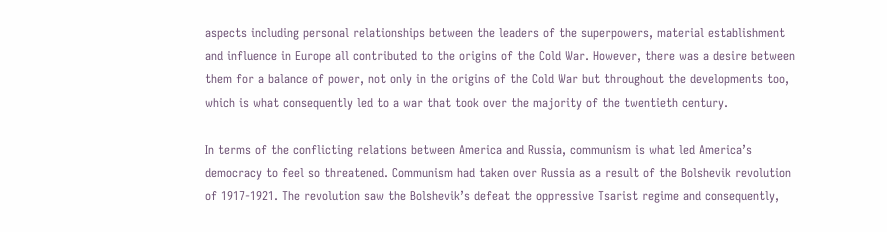aspects including personal relationships between the leaders of the superpowers, material establishment and influence in Europe all contributed to the origins of the Cold War. However, there was a desire between them for a balance of power, not only in the origins of the Cold War but throughout the developments too, which is what consequently led to a war that took over the majority of the twentieth century.

In terms of the conflicting relations between America and Russia, communism is what led America’s democracy to feel so threatened. Communism had taken over Russia as a result of the Bolshevik revolution of 1917-1921. The revolution saw the Bolshevik’s defeat the oppressive Tsarist regime and consequently,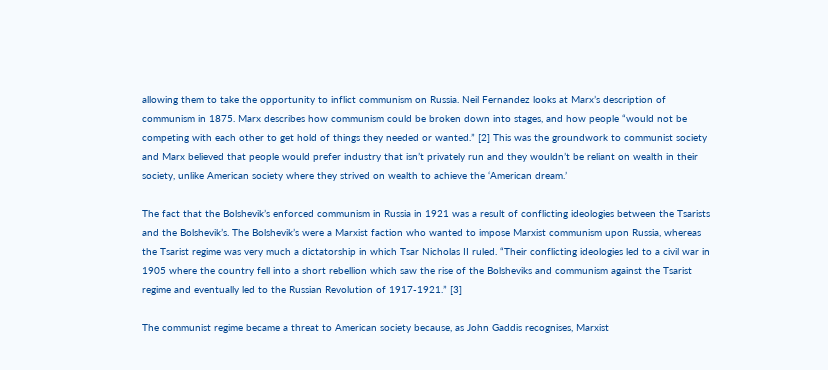allowing them to take the opportunity to inflict communism on Russia. Neil Fernandez looks at Marx’s description of communism in 1875. Marx describes how communism could be broken down into stages, and how people “would not be competing with each other to get hold of things they needed or wanted.” [2] This was the groundwork to communist society and Marx believed that people would prefer industry that isn’t privately run and they wouldn’t be reliant on wealth in their society, unlike American society where they strived on wealth to achieve the ‘American dream.’

The fact that the Bolshevik’s enforced communism in Russia in 1921 was a result of conflicting ideologies between the Tsarists and the Bolshevik’s. The Bolshevik’s were a Marxist faction who wanted to impose Marxist communism upon Russia, whereas the Tsarist regime was very much a dictatorship in which Tsar Nicholas II ruled. “Their conflicting ideologies led to a civil war in 1905 where the country fell into a short rebellion which saw the rise of the Bolsheviks and communism against the Tsarist regime and eventually led to the Russian Revolution of 1917-1921.” [3]

The communist regime became a threat to American society because, as John Gaddis recognises, Marxist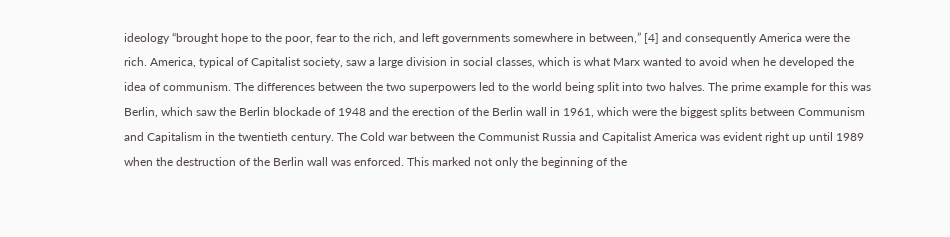ideology “brought hope to the poor, fear to the rich, and left governments somewhere in between,” [4] and consequently America were the rich. America, typical of Capitalist society, saw a large division in social classes, which is what Marx wanted to avoid when he developed the idea of communism. The differences between the two superpowers led to the world being split into two halves. The prime example for this was Berlin, which saw the Berlin blockade of 1948 and the erection of the Berlin wall in 1961, which were the biggest splits between Communism and Capitalism in the twentieth century. The Cold war between the Communist Russia and Capitalist America was evident right up until 1989 when the destruction of the Berlin wall was enforced. This marked not only the beginning of the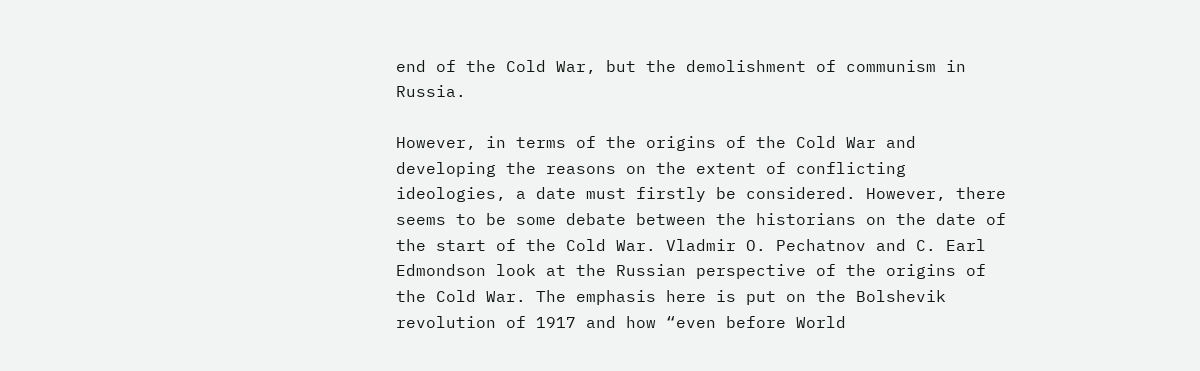end of the Cold War, but the demolishment of communism in Russia.

However, in terms of the origins of the Cold War and developing the reasons on the extent of conflicting ideologies, a date must firstly be considered. However, there seems to be some debate between the historians on the date of the start of the Cold War. Vladmir O. Pechatnov and C. Earl Edmondson look at the Russian perspective of the origins of the Cold War. The emphasis here is put on the Bolshevik revolution of 1917 and how “even before World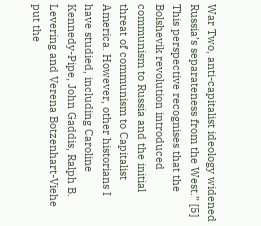War Two, anti-capitalist ideology widened Russia’s separateness from the West.” [5] This perspective recognises that the Bolshevik revolution introduced communism to Russia and the initial threat of communism to Capitalist America. However, other historians I have studied, including Caroline Kennedy-Pipe, John Gaddis, Ralph B. Levering and Verena Botzenhart-Viehe put the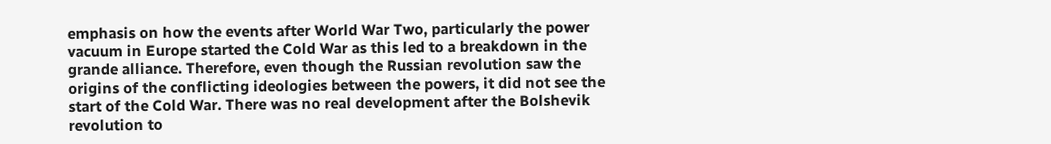emphasis on how the events after World War Two, particularly the power vacuum in Europe started the Cold War as this led to a breakdown in the grande alliance. Therefore, even though the Russian revolution saw the origins of the conflicting ideologies between the powers, it did not see the start of the Cold War. There was no real development after the Bolshevik revolution to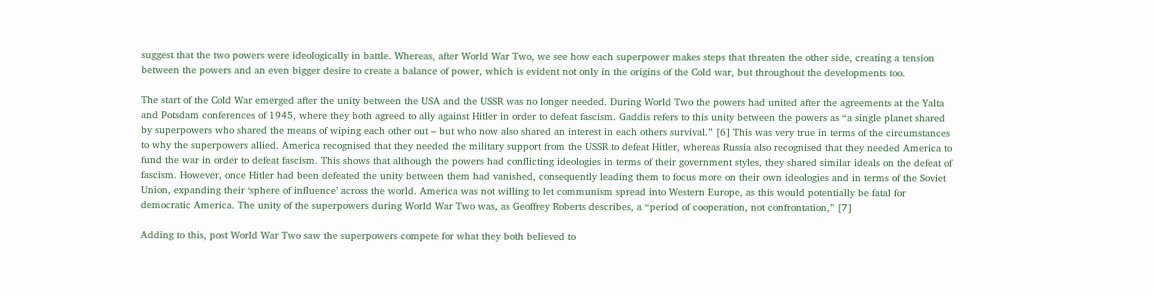suggest that the two powers were ideologically in battle. Whereas, after World War Two, we see how each superpower makes steps that threaten the other side, creating a tension between the powers and an even bigger desire to create a balance of power, which is evident not only in the origins of the Cold war, but throughout the developments too.

The start of the Cold War emerged after the unity between the USA and the USSR was no longer needed. During World Two the powers had united after the agreements at the Yalta and Potsdam conferences of 1945, where they both agreed to ally against Hitler in order to defeat fascism. Gaddis refers to this unity between the powers as “a single planet shared by superpowers who shared the means of wiping each other out – but who now also shared an interest in each others survival.” [6] This was very true in terms of the circumstances to why the superpowers allied. America recognised that they needed the military support from the USSR to defeat Hitler, whereas Russia also recognised that they needed America to fund the war in order to defeat fascism. This shows that although the powers had conflicting ideologies in terms of their government styles, they shared similar ideals on the defeat of fascism. However, once Hitler had been defeated the unity between them had vanished, consequently leading them to focus more on their own ideologies and in terms of the Soviet Union, expanding their ‘sphere of influence’ across the world. America was not willing to let communism spread into Western Europe, as this would potentially be fatal for democratic America. The unity of the superpowers during World War Two was, as Geoffrey Roberts describes, a “period of cooperation, not confrontation,” [7]

Adding to this, post World War Two saw the superpowers compete for what they both believed to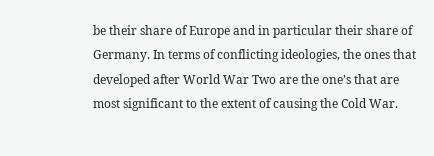be their share of Europe and in particular their share of Germany. In terms of conflicting ideologies, the ones that developed after World War Two are the one’s that are most significant to the extent of causing the Cold War.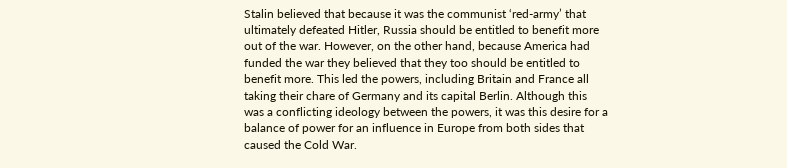Stalin believed that because it was the communist ‘red-army’ that ultimately defeated Hitler, Russia should be entitled to benefit more out of the war. However, on the other hand, because America had funded the war they believed that they too should be entitled to benefit more. This led the powers, including Britain and France all taking their chare of Germany and its capital Berlin. Although this was a conflicting ideology between the powers, it was this desire for a balance of power for an influence in Europe from both sides that caused the Cold War.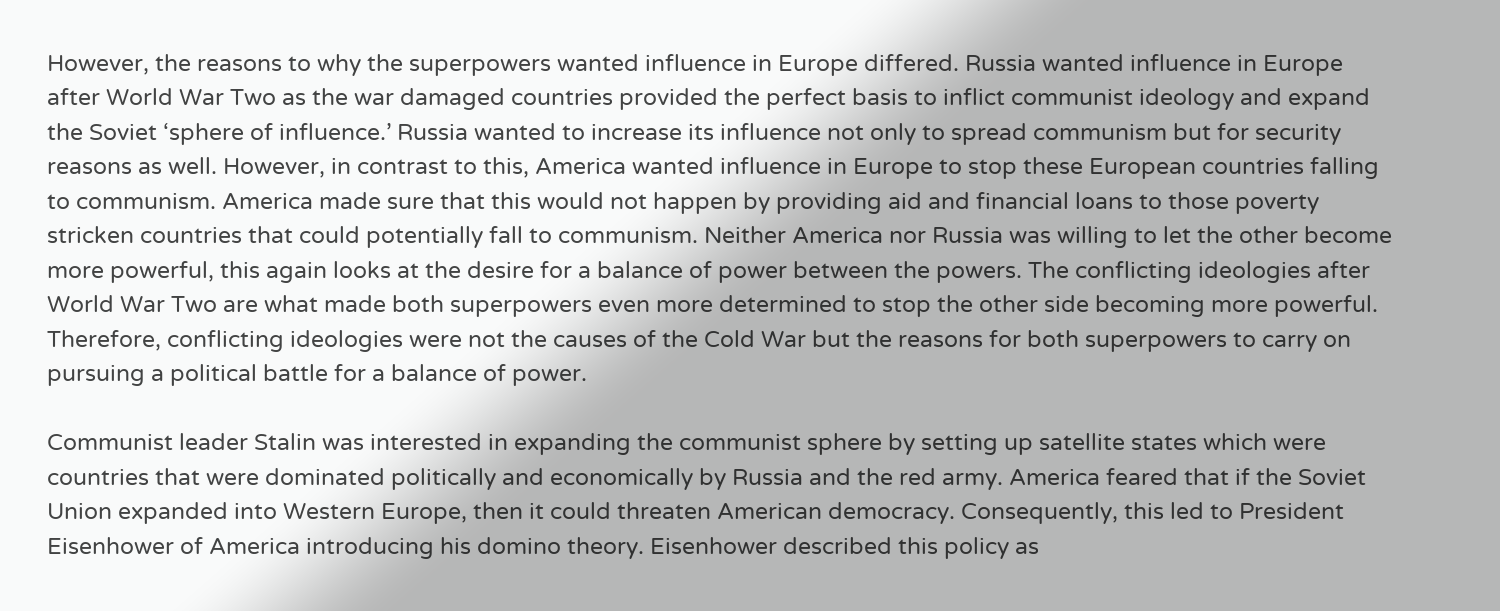However, the reasons to why the superpowers wanted influence in Europe differed. Russia wanted influence in Europe after World War Two as the war damaged countries provided the perfect basis to inflict communist ideology and expand the Soviet ‘sphere of influence.’ Russia wanted to increase its influence not only to spread communism but for security reasons as well. However, in contrast to this, America wanted influence in Europe to stop these European countries falling to communism. America made sure that this would not happen by providing aid and financial loans to those poverty stricken countries that could potentially fall to communism. Neither America nor Russia was willing to let the other become more powerful, this again looks at the desire for a balance of power between the powers. The conflicting ideologies after World War Two are what made both superpowers even more determined to stop the other side becoming more powerful. Therefore, conflicting ideologies were not the causes of the Cold War but the reasons for both superpowers to carry on pursuing a political battle for a balance of power.

Communist leader Stalin was interested in expanding the communist sphere by setting up satellite states which were countries that were dominated politically and economically by Russia and the red army. America feared that if the Soviet Union expanded into Western Europe, then it could threaten American democracy. Consequently, this led to President Eisenhower of America introducing his domino theory. Eisenhower described this policy as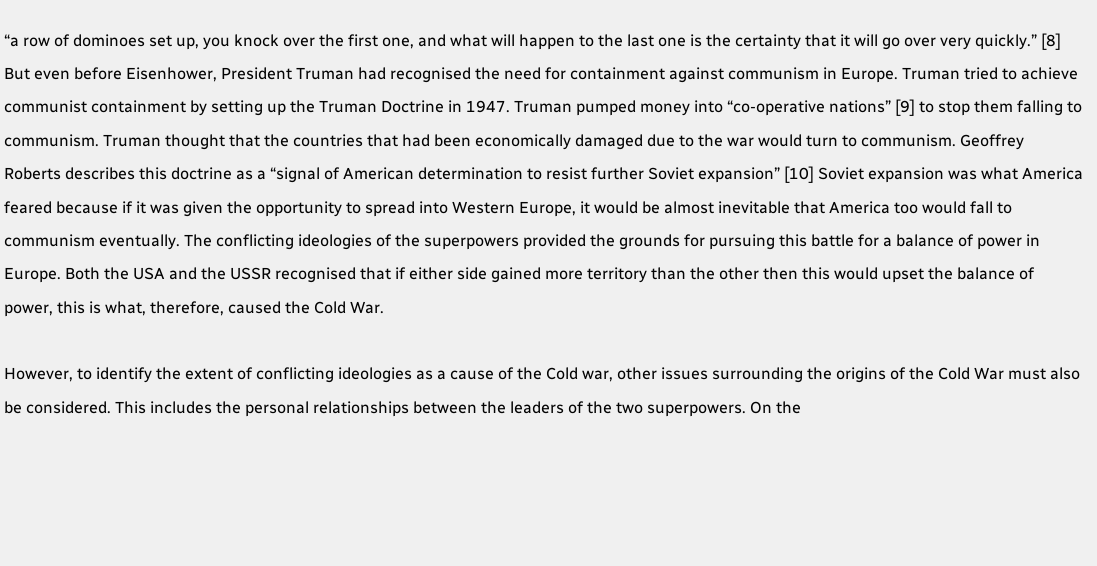“a row of dominoes set up, you knock over the first one, and what will happen to the last one is the certainty that it will go over very quickly.” [8] But even before Eisenhower, President Truman had recognised the need for containment against communism in Europe. Truman tried to achieve communist containment by setting up the Truman Doctrine in 1947. Truman pumped money into “co-operative nations” [9] to stop them falling to communism. Truman thought that the countries that had been economically damaged due to the war would turn to communism. Geoffrey Roberts describes this doctrine as a “signal of American determination to resist further Soviet expansion” [10] Soviet expansion was what America feared because if it was given the opportunity to spread into Western Europe, it would be almost inevitable that America too would fall to communism eventually. The conflicting ideologies of the superpowers provided the grounds for pursuing this battle for a balance of power in Europe. Both the USA and the USSR recognised that if either side gained more territory than the other then this would upset the balance of power, this is what, therefore, caused the Cold War.

However, to identify the extent of conflicting ideologies as a cause of the Cold war, other issues surrounding the origins of the Cold War must also be considered. This includes the personal relationships between the leaders of the two superpowers. On the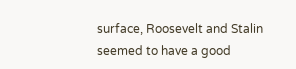surface, Roosevelt and Stalin seemed to have a good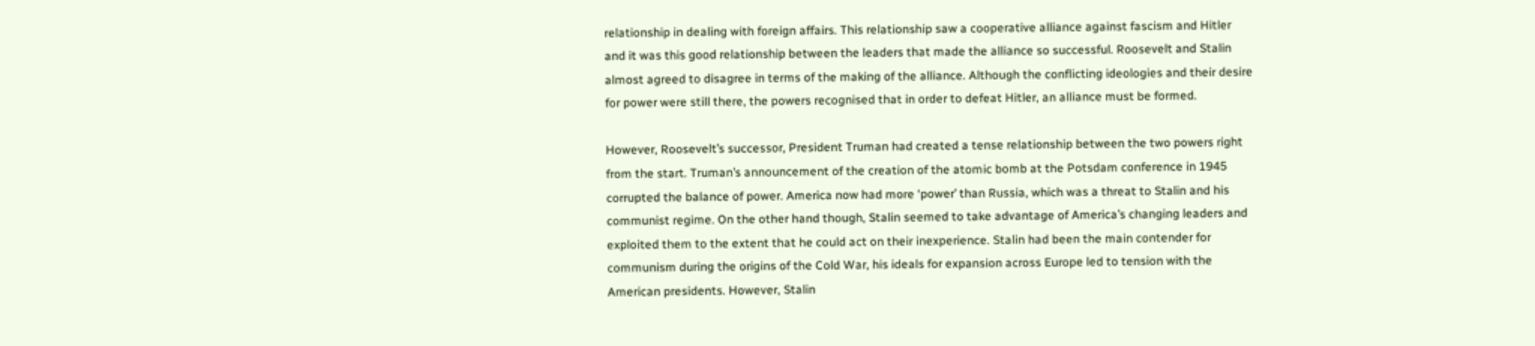relationship in dealing with foreign affairs. This relationship saw a cooperative alliance against fascism and Hitler and it was this good relationship between the leaders that made the alliance so successful. Roosevelt and Stalin almost agreed to disagree in terms of the making of the alliance. Although the conflicting ideologies and their desire for power were still there, the powers recognised that in order to defeat Hitler, an alliance must be formed.

However, Roosevelt’s successor, President Truman had created a tense relationship between the two powers right from the start. Truman’s announcement of the creation of the atomic bomb at the Potsdam conference in 1945 corrupted the balance of power. America now had more ‘power’ than Russia, which was a threat to Stalin and his communist regime. On the other hand though, Stalin seemed to take advantage of America’s changing leaders and exploited them to the extent that he could act on their inexperience. Stalin had been the main contender for communism during the origins of the Cold War, his ideals for expansion across Europe led to tension with the American presidents. However, Stalin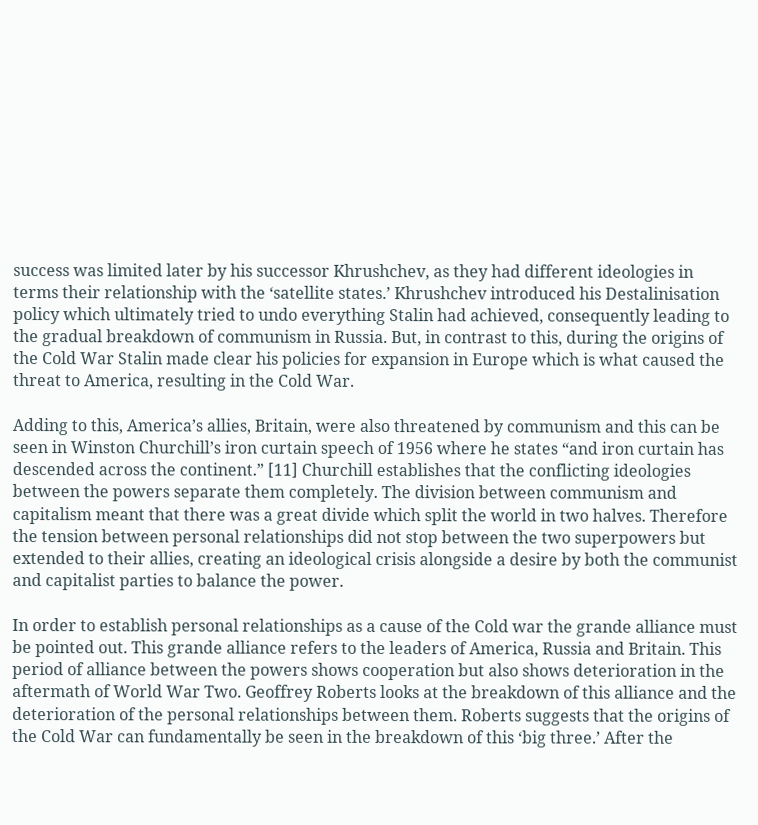success was limited later by his successor Khrushchev, as they had different ideologies in terms their relationship with the ‘satellite states.’ Khrushchev introduced his Destalinisation policy which ultimately tried to undo everything Stalin had achieved, consequently leading to the gradual breakdown of communism in Russia. But, in contrast to this, during the origins of the Cold War Stalin made clear his policies for expansion in Europe which is what caused the threat to America, resulting in the Cold War.

Adding to this, America’s allies, Britain, were also threatened by communism and this can be seen in Winston Churchill’s iron curtain speech of 1956 where he states “and iron curtain has descended across the continent.” [11] Churchill establishes that the conflicting ideologies between the powers separate them completely. The division between communism and capitalism meant that there was a great divide which split the world in two halves. Therefore the tension between personal relationships did not stop between the two superpowers but extended to their allies, creating an ideological crisis alongside a desire by both the communist and capitalist parties to balance the power.

In order to establish personal relationships as a cause of the Cold war the grande alliance must be pointed out. This grande alliance refers to the leaders of America, Russia and Britain. This period of alliance between the powers shows cooperation but also shows deterioration in the aftermath of World War Two. Geoffrey Roberts looks at the breakdown of this alliance and the deterioration of the personal relationships between them. Roberts suggests that the origins of the Cold War can fundamentally be seen in the breakdown of this ‘big three.’ After the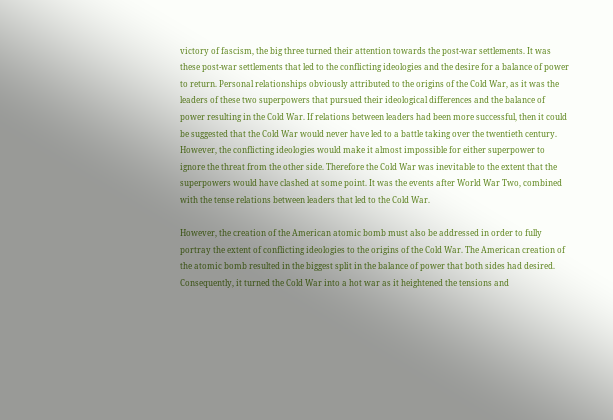victory of fascism, the big three turned their attention towards the post-war settlements. It was these post-war settlements that led to the conflicting ideologies and the desire for a balance of power to return. Personal relationships obviously attributed to the origins of the Cold War, as it was the leaders of these two superpowers that pursued their ideological differences and the balance of power resulting in the Cold War. If relations between leaders had been more successful, then it could be suggested that the Cold War would never have led to a battle taking over the twentieth century. However, the conflicting ideologies would make it almost impossible for either superpower to ignore the threat from the other side. Therefore the Cold War was inevitable to the extent that the superpowers would have clashed at some point. It was the events after World War Two, combined with the tense relations between leaders that led to the Cold War.

However, the creation of the American atomic bomb must also be addressed in order to fully portray the extent of conflicting ideologies to the origins of the Cold War. The American creation of the atomic bomb resulted in the biggest split in the balance of power that both sides had desired. Consequently, it turned the Cold War into a hot war as it heightened the tensions and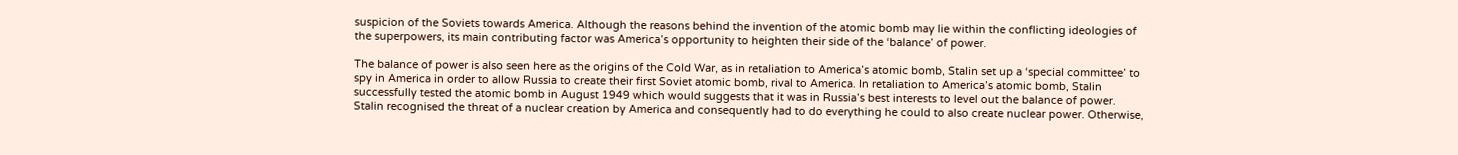suspicion of the Soviets towards America. Although the reasons behind the invention of the atomic bomb may lie within the conflicting ideologies of the superpowers, its main contributing factor was America’s opportunity to heighten their side of the ‘balance’ of power.

The balance of power is also seen here as the origins of the Cold War, as in retaliation to America’s atomic bomb, Stalin set up a ‘special committee’ to spy in America in order to allow Russia to create their first Soviet atomic bomb, rival to America. In retaliation to America’s atomic bomb, Stalin successfully tested the atomic bomb in August 1949 which would suggests that it was in Russia’s best interests to level out the balance of power. Stalin recognised the threat of a nuclear creation by America and consequently had to do everything he could to also create nuclear power. Otherwise,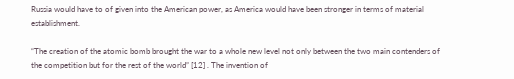Russia would have to of given into the American power, as America would have been stronger in terms of material establishment.

“The creation of the atomic bomb brought the war to a whole new level not only between the two main contenders of the competition but for the rest of the world” [12] . The invention of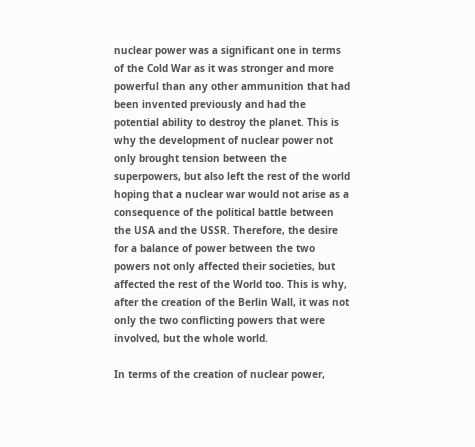nuclear power was a significant one in terms of the Cold War as it was stronger and more powerful than any other ammunition that had been invented previously and had the potential ability to destroy the planet. This is why the development of nuclear power not only brought tension between the superpowers, but also left the rest of the world hoping that a nuclear war would not arise as a consequence of the political battle between the USA and the USSR. Therefore, the desire for a balance of power between the two powers not only affected their societies, but affected the rest of the World too. This is why, after the creation of the Berlin Wall, it was not only the two conflicting powers that were involved, but the whole world.

In terms of the creation of nuclear power,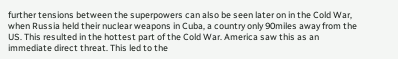further tensions between the superpowers can also be seen later on in the Cold War, when Russia held their nuclear weapons in Cuba, a country only 90miles away from the US. This resulted in the hottest part of the Cold War. America saw this as an immediate direct threat. This led to the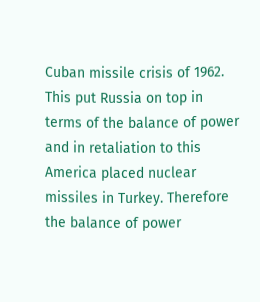Cuban missile crisis of 1962. This put Russia on top in terms of the balance of power and in retaliation to this America placed nuclear missiles in Turkey. Therefore the balance of power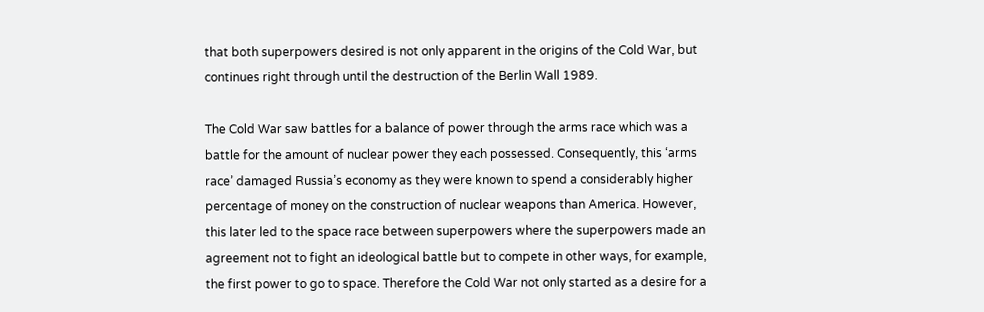that both superpowers desired is not only apparent in the origins of the Cold War, but continues right through until the destruction of the Berlin Wall 1989.

The Cold War saw battles for a balance of power through the arms race which was a battle for the amount of nuclear power they each possessed. Consequently, this ‘arms race’ damaged Russia’s economy as they were known to spend a considerably higher percentage of money on the construction of nuclear weapons than America. However, this later led to the space race between superpowers where the superpowers made an agreement not to fight an ideological battle but to compete in other ways, for example, the first power to go to space. Therefore the Cold War not only started as a desire for a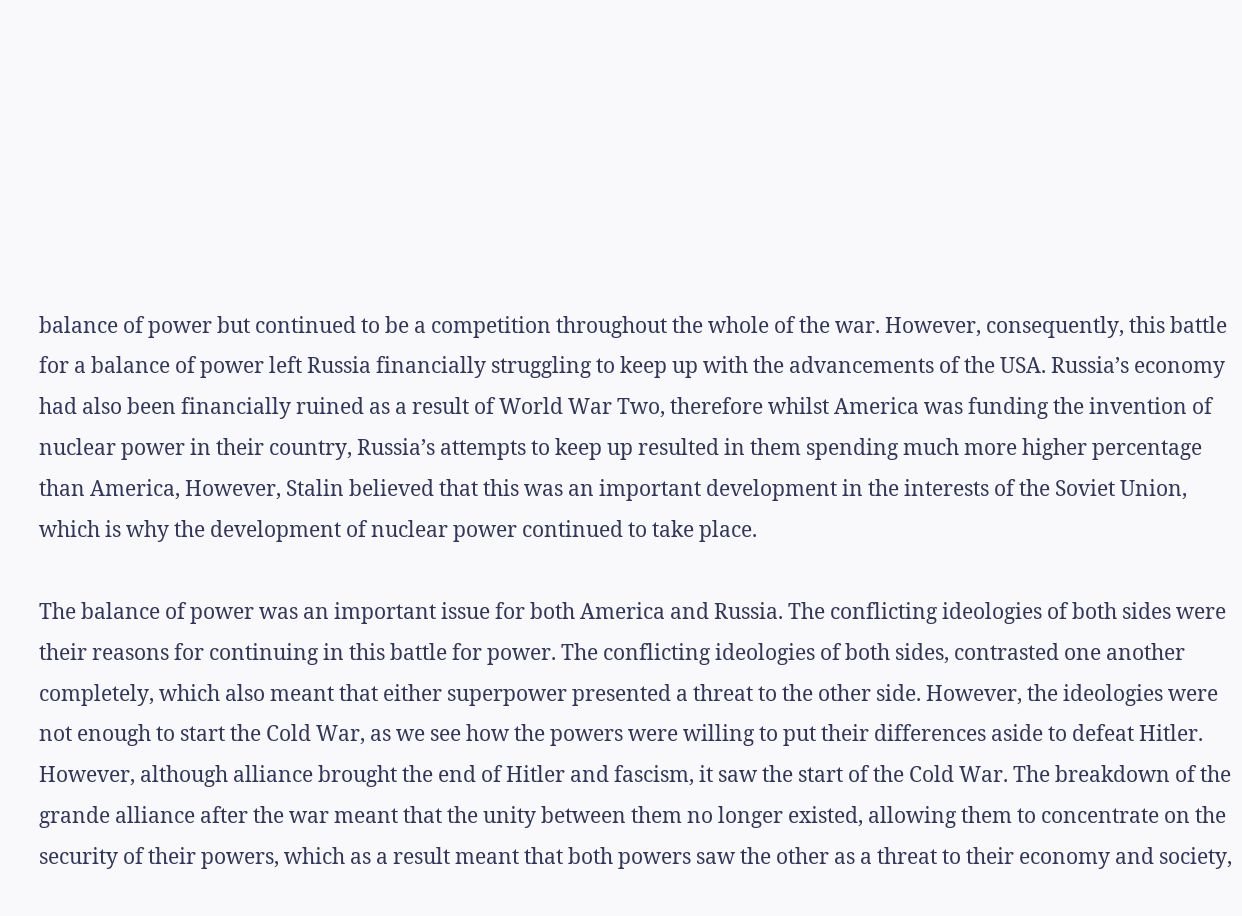balance of power but continued to be a competition throughout the whole of the war. However, consequently, this battle for a balance of power left Russia financially struggling to keep up with the advancements of the USA. Russia’s economy had also been financially ruined as a result of World War Two, therefore whilst America was funding the invention of nuclear power in their country, Russia’s attempts to keep up resulted in them spending much more higher percentage than America, However, Stalin believed that this was an important development in the interests of the Soviet Union, which is why the development of nuclear power continued to take place.

The balance of power was an important issue for both America and Russia. The conflicting ideologies of both sides were their reasons for continuing in this battle for power. The conflicting ideologies of both sides, contrasted one another completely, which also meant that either superpower presented a threat to the other side. However, the ideologies were not enough to start the Cold War, as we see how the powers were willing to put their differences aside to defeat Hitler. However, although alliance brought the end of Hitler and fascism, it saw the start of the Cold War. The breakdown of the grande alliance after the war meant that the unity between them no longer existed, allowing them to concentrate on the security of their powers, which as a result meant that both powers saw the other as a threat to their economy and society,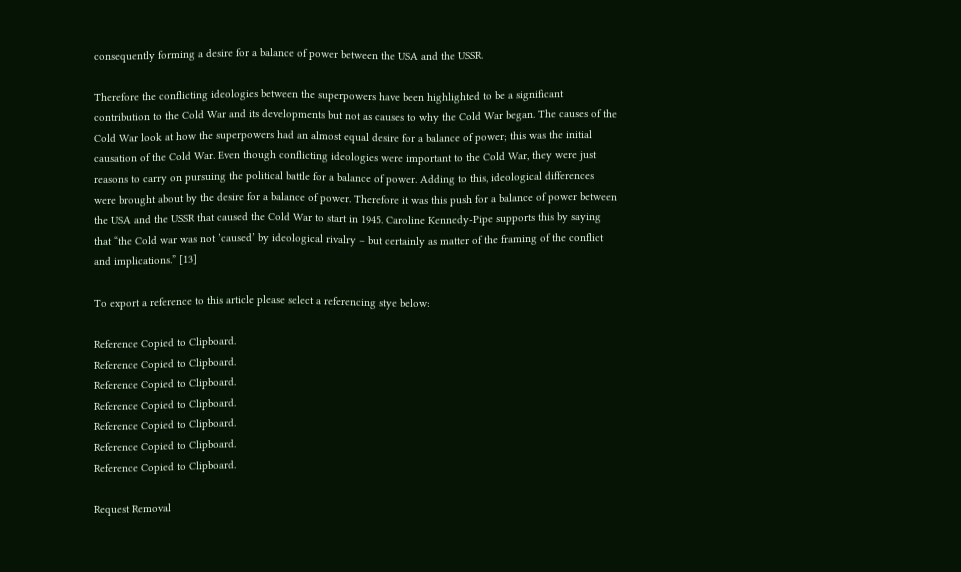consequently forming a desire for a balance of power between the USA and the USSR.

Therefore the conflicting ideologies between the superpowers have been highlighted to be a significant contribution to the Cold War and its developments but not as causes to why the Cold War began. The causes of the Cold War look at how the superpowers had an almost equal desire for a balance of power; this was the initial causation of the Cold War. Even though conflicting ideologies were important to the Cold War, they were just reasons to carry on pursuing the political battle for a balance of power. Adding to this, ideological differences were brought about by the desire for a balance of power. Therefore it was this push for a balance of power between the USA and the USSR that caused the Cold War to start in 1945. Caroline Kennedy-Pipe supports this by saying that “the Cold war was not ’caused’ by ideological rivalry – but certainly as matter of the framing of the conflict and implications.” [13]

To export a reference to this article please select a referencing stye below:

Reference Copied to Clipboard.
Reference Copied to Clipboard.
Reference Copied to Clipboard.
Reference Copied to Clipboard.
Reference Copied to Clipboard.
Reference Copied to Clipboard.
Reference Copied to Clipboard.

Request Removal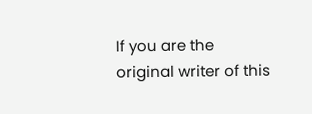If you are the original writer of this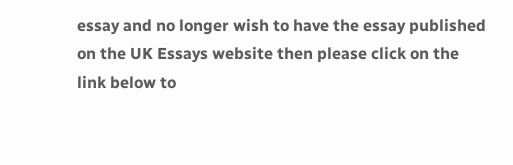essay and no longer wish to have the essay published on the UK Essays website then please click on the link below to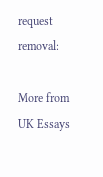request removal:

More from UK Essays